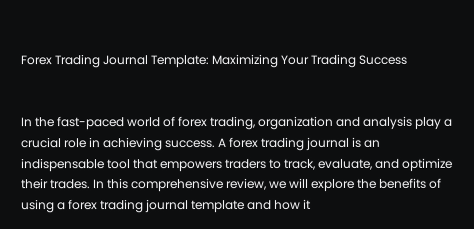Forex Trading Journal Template: Maximizing Your Trading Success


In the fast-paced world of forex trading, organization and analysis play a crucial role in achieving success. A forex trading journal is an indispensable tool that empowers traders to track, evaluate, and optimize their trades. In this comprehensive review, we will explore the benefits of using a forex trading journal template and how it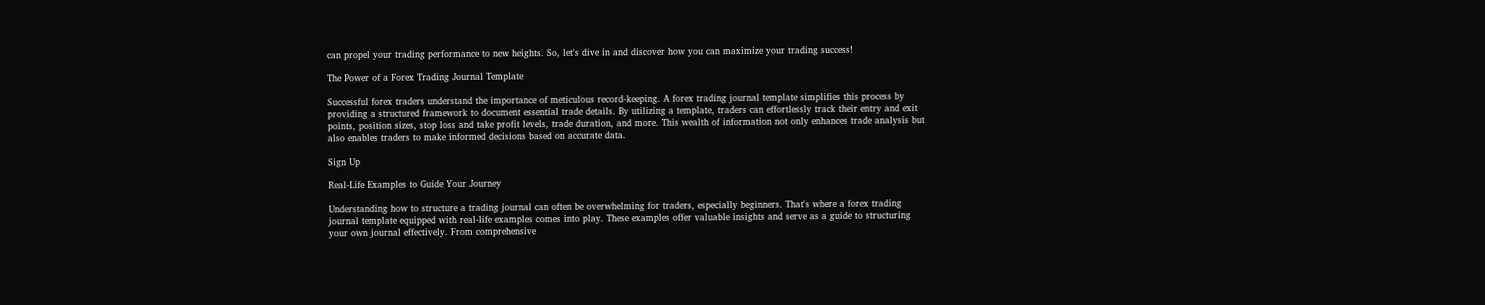can propel your trading performance to new heights. So, let's dive in and discover how you can maximize your trading success!

The Power of a Forex Trading Journal Template

Successful forex traders understand the importance of meticulous record-keeping. A forex trading journal template simplifies this process by providing a structured framework to document essential trade details. By utilizing a template, traders can effortlessly track their entry and exit points, position sizes, stop loss and take profit levels, trade duration, and more. This wealth of information not only enhances trade analysis but also enables traders to make informed decisions based on accurate data.

Sign Up

Real-Life Examples to Guide Your Journey

Understanding how to structure a trading journal can often be overwhelming for traders, especially beginners. That's where a forex trading journal template equipped with real-life examples comes into play. These examples offer valuable insights and serve as a guide to structuring your own journal effectively. From comprehensive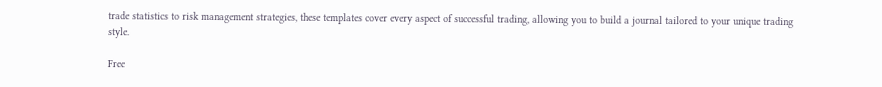trade statistics to risk management strategies, these templates cover every aspect of successful trading, allowing you to build a journal tailored to your unique trading style.

Free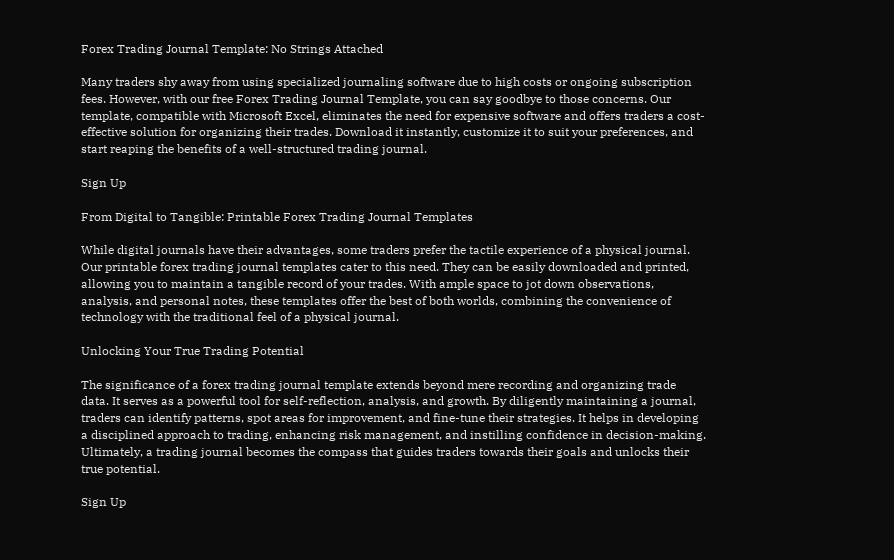Forex Trading Journal Template: No Strings Attached

Many traders shy away from using specialized journaling software due to high costs or ongoing subscription fees. However, with our free Forex Trading Journal Template, you can say goodbye to those concerns. Our template, compatible with Microsoft Excel, eliminates the need for expensive software and offers traders a cost-effective solution for organizing their trades. Download it instantly, customize it to suit your preferences, and start reaping the benefits of a well-structured trading journal.

Sign Up

From Digital to Tangible: Printable Forex Trading Journal Templates

While digital journals have their advantages, some traders prefer the tactile experience of a physical journal. Our printable forex trading journal templates cater to this need. They can be easily downloaded and printed, allowing you to maintain a tangible record of your trades. With ample space to jot down observations, analysis, and personal notes, these templates offer the best of both worlds, combining the convenience of technology with the traditional feel of a physical journal.

Unlocking Your True Trading Potential

The significance of a forex trading journal template extends beyond mere recording and organizing trade data. It serves as a powerful tool for self-reflection, analysis, and growth. By diligently maintaining a journal, traders can identify patterns, spot areas for improvement, and fine-tune their strategies. It helps in developing a disciplined approach to trading, enhancing risk management, and instilling confidence in decision-making. Ultimately, a trading journal becomes the compass that guides traders towards their goals and unlocks their true potential.

Sign Up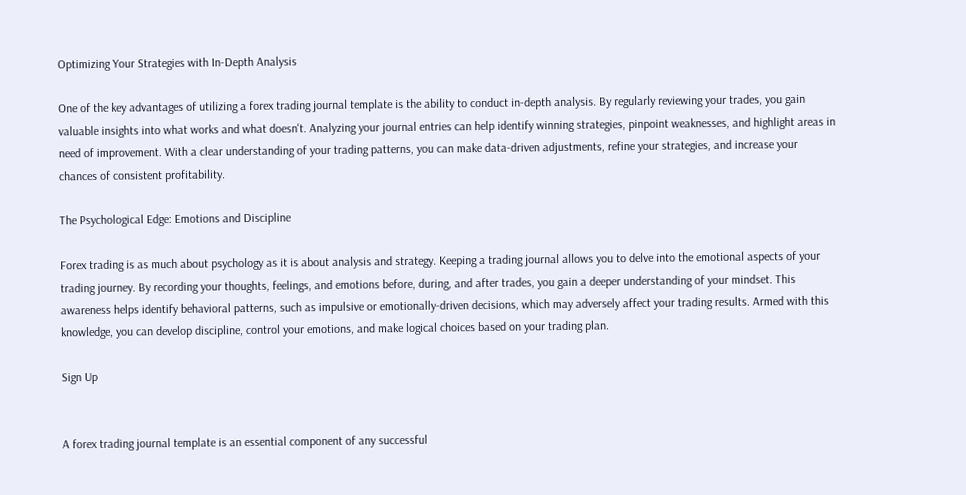Optimizing Your Strategies with In-Depth Analysis

One of the key advantages of utilizing a forex trading journal template is the ability to conduct in-depth analysis. By regularly reviewing your trades, you gain valuable insights into what works and what doesn't. Analyzing your journal entries can help identify winning strategies, pinpoint weaknesses, and highlight areas in need of improvement. With a clear understanding of your trading patterns, you can make data-driven adjustments, refine your strategies, and increase your chances of consistent profitability.

The Psychological Edge: Emotions and Discipline

Forex trading is as much about psychology as it is about analysis and strategy. Keeping a trading journal allows you to delve into the emotional aspects of your trading journey. By recording your thoughts, feelings, and emotions before, during, and after trades, you gain a deeper understanding of your mindset. This awareness helps identify behavioral patterns, such as impulsive or emotionally-driven decisions, which may adversely affect your trading results. Armed with this knowledge, you can develop discipline, control your emotions, and make logical choices based on your trading plan.

Sign Up


A forex trading journal template is an essential component of any successful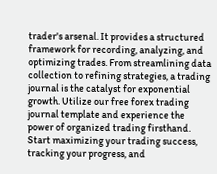trader's arsenal. It provides a structured framework for recording, analyzing, and optimizing trades. From streamlining data collection to refining strategies, a trading journal is the catalyst for exponential growth. Utilize our free forex trading journal template and experience the power of organized trading firsthand. Start maximizing your trading success, tracking your progress, and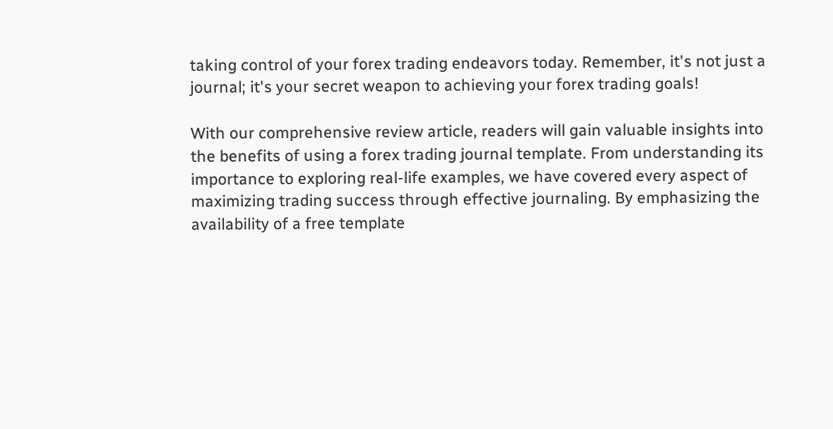taking control of your forex trading endeavors today. Remember, it's not just a journal; it's your secret weapon to achieving your forex trading goals!

With our comprehensive review article, readers will gain valuable insights into the benefits of using a forex trading journal template. From understanding its importance to exploring real-life examples, we have covered every aspect of maximizing trading success through effective journaling. By emphasizing the availability of a free template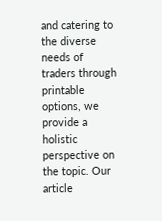and catering to the diverse needs of traders through printable options, we provide a holistic perspective on the topic. Our article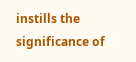instills the significance of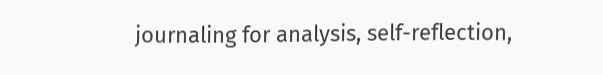journaling for analysis, self-reflection,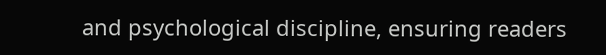and psychological discipline, ensuring readers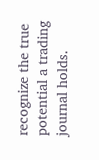recognize the true potential a trading journal holds.